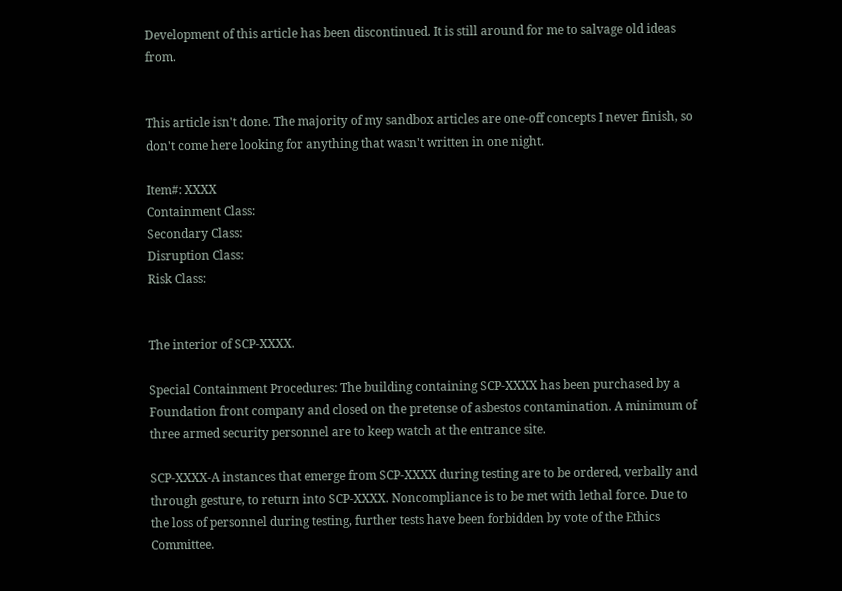Development of this article has been discontinued. It is still around for me to salvage old ideas from.


This article isn't done. The majority of my sandbox articles are one-off concepts I never finish, so don't come here looking for anything that wasn't written in one night.

Item#: XXXX
Containment Class:
Secondary Class:
Disruption Class:
Risk Class:


The interior of SCP-XXXX.

Special Containment Procedures: The building containing SCP-XXXX has been purchased by a Foundation front company and closed on the pretense of asbestos contamination. A minimum of three armed security personnel are to keep watch at the entrance site.

SCP-XXXX-A instances that emerge from SCP-XXXX during testing are to be ordered, verbally and through gesture, to return into SCP-XXXX. Noncompliance is to be met with lethal force. Due to the loss of personnel during testing, further tests have been forbidden by vote of the Ethics Committee.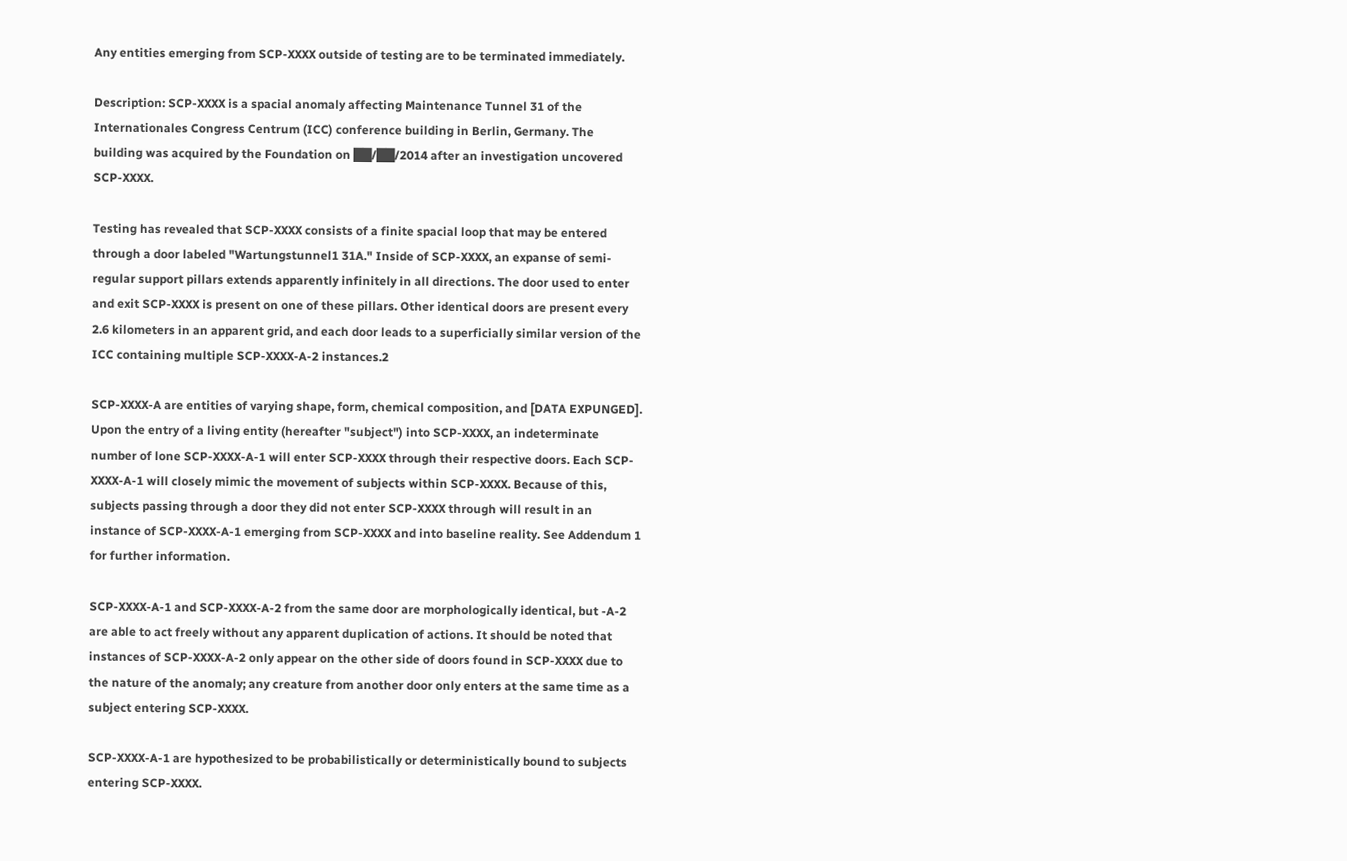Any entities emerging from SCP-XXXX outside of testing are to be terminated immediately.

Description: SCP-XXXX is a spacial anomaly affecting Maintenance Tunnel 31 of the Internationales Congress Centrum (ICC) conference building in Berlin, Germany. The building was acquired by the Foundation on ██/██/2014 after an investigation uncovered SCP-XXXX.

Testing has revealed that SCP-XXXX consists of a finite spacial loop that may be entered through a door labeled "Wartungstunnel1 31A." Inside of SCP-XXXX, an expanse of semi-regular support pillars extends apparently infinitely in all directions. The door used to enter and exit SCP-XXXX is present on one of these pillars. Other identical doors are present every 2.6 kilometers in an apparent grid, and each door leads to a superficially similar version of the ICC containing multiple SCP-XXXX-A-2 instances.2

SCP-XXXX-A are entities of varying shape, form, chemical composition, and [DATA EXPUNGED]. Upon the entry of a living entity (hereafter "subject") into SCP-XXXX, an indeterminate number of lone SCP-XXXX-A-1 will enter SCP-XXXX through their respective doors. Each SCP-XXXX-A-1 will closely mimic the movement of subjects within SCP-XXXX. Because of this, subjects passing through a door they did not enter SCP-XXXX through will result in an instance of SCP-XXXX-A-1 emerging from SCP-XXXX and into baseline reality. See Addendum 1 for further information.

SCP-XXXX-A-1 and SCP-XXXX-A-2 from the same door are morphologically identical, but -A-2 are able to act freely without any apparent duplication of actions. It should be noted that instances of SCP-XXXX-A-2 only appear on the other side of doors found in SCP-XXXX due to the nature of the anomaly; any creature from another door only enters at the same time as a subject entering SCP-XXXX.

SCP-XXXX-A-1 are hypothesized to be probabilistically or deterministically bound to subjects entering SCP-XXXX.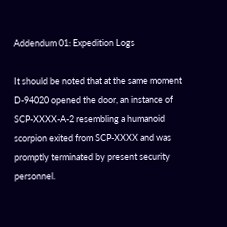Addendum 01: Expedition Logs

It should be noted that at the same moment D-94020 opened the door, an instance of SCP-XXXX-A-2 resembling a humanoid scorpion exited from SCP-XXXX and was promptly terminated by present security personnel.